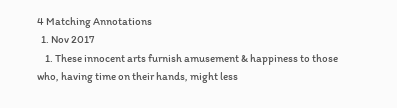4 Matching Annotations
  1. Nov 2017
    1. These innocent arts furnish amusement & happiness to those who, having time on their hands, might less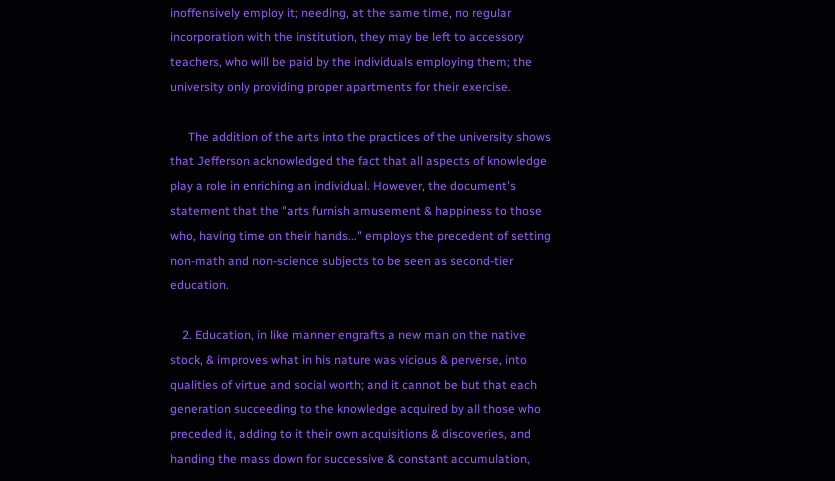inoffensively employ it; needing, at the same time, no regular incorporation with the institution, they may be left to accessory teachers, who will be paid by the individuals employing them; the university only providing proper apartments for their exercise.

      The addition of the arts into the practices of the university shows that Jefferson acknowledged the fact that all aspects of knowledge play a role in enriching an individual. However, the document's statement that the "arts furnish amusement & happiness to those who, having time on their hands..." employs the precedent of setting non-math and non-science subjects to be seen as second-tier education.

    2. Education, in like manner engrafts a new man on the native stock, & improves what in his nature was vicious & perverse, into qualities of virtue and social worth; and it cannot be but that each generation succeeding to the knowledge acquired by all those who preceded it, adding to it their own acquisitions & discoveries, and handing the mass down for successive & constant accumulation,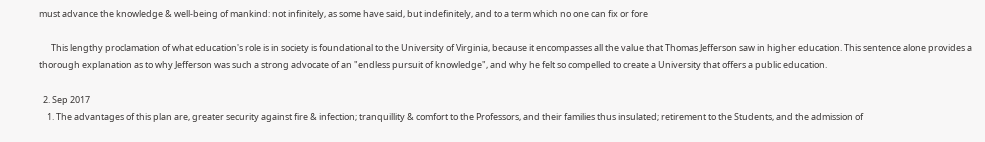must advance the knowledge & well-being of mankind: not infinitely, as some have said, but indefinitely, and to a term which no one can fix or fore

      This lengthy proclamation of what education's role is in society is foundational to the University of Virginia, because it encompasses all the value that Thomas Jefferson saw in higher education. This sentence alone provides a thorough explanation as to why Jefferson was such a strong advocate of an "endless pursuit of knowledge", and why he felt so compelled to create a University that offers a public education.

  2. Sep 2017
    1. The advantages of this plan are, greater security against fire & infection; tranquillity & comfort to the Professors, and their families thus insulated; retirement to the Students, and the admission of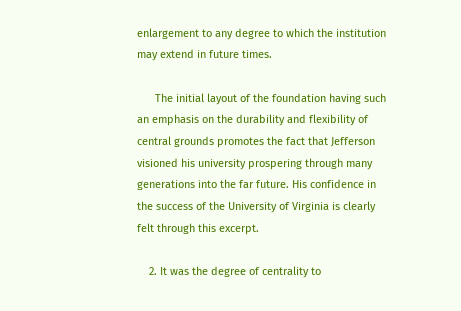enlargement to any degree to which the institution may extend in future times.

      The initial layout of the foundation having such an emphasis on the durability and flexibility of central grounds promotes the fact that Jefferson visioned his university prospering through many generations into the far future. His confidence in the success of the University of Virginia is clearly felt through this excerpt.

    2. It was the degree of centrality to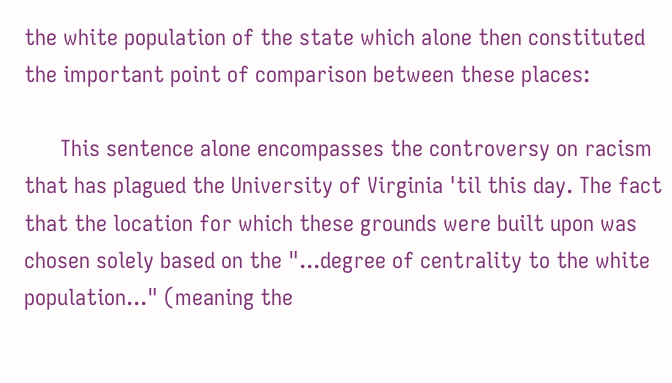the white population of the state which alone then constituted the important point of comparison between these places:

      This sentence alone encompasses the controversy on racism that has plagued the University of Virginia 'til this day. The fact that the location for which these grounds were built upon was chosen solely based on the "...degree of centrality to the white population..." (meaning the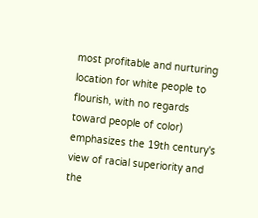most profitable and nurturing location for white people to flourish, with no regards toward people of color) emphasizes the 19th century's view of racial superiority and the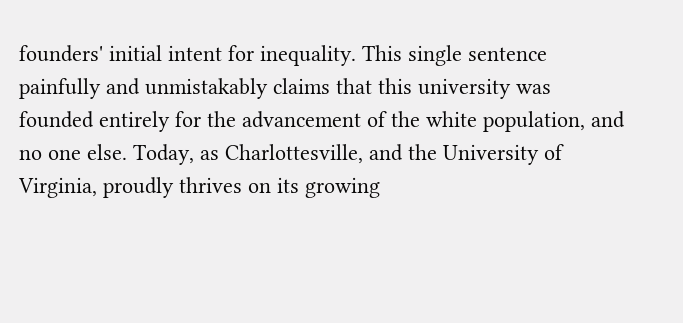founders' initial intent for inequality. This single sentence painfully and unmistakably claims that this university was founded entirely for the advancement of the white population, and no one else. Today, as Charlottesville, and the University of Virginia, proudly thrives on its growing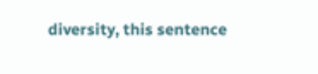diversity, this sentence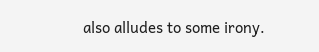also alludes to some irony.